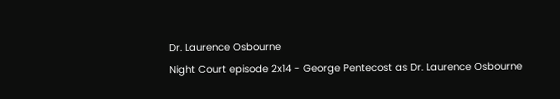Dr. Laurence Osbourne
Night Court episode 2x14 - George Pentecost as Dr. Laurence Osbourne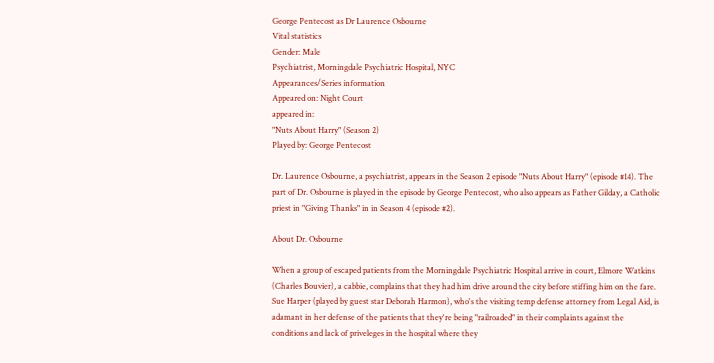George Pentecost as Dr Laurence Osbourne
Vital statistics
Gender: Male
Psychiatrist, Morningdale Psychiatric Hospital, NYC
Appearances/Series information
Appeared on: Night Court
appeared in:
"Nuts About Harry" (Season 2)
Played by: George Pentecost

Dr. Laurence Osbourne, a psychiatrist, appears in the Season 2 episode "Nuts About Harry" (episode #14). The part of Dr. Osbourne is played in the episode by George Pentecost, who also appears as Father Gilday, a Catholic priest in "Giving Thanks" in in Season 4 (episode #2).

About Dr. Osbourne

When a group of escaped patients from the Morningdale Psychiatric Hospital arrive in court, Elmore Watkins (Charles Bouvier), a cabbie, complains that they had him drive around the city before stiffing him on the fare. Sue Harper (played by guest star Deborah Harmon), who's the visiting temp defense attorney from Legal Aid, is adamant in her defense of the patients that they're being "railroaded" in their complaints against the conditions and lack of priveleges in the hospital where they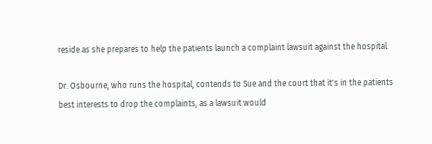reside as she prepares to help the patients launch a complaint lawsuit against the hospital.

Dr. Osbourne, who runs the hospital, contends to Sue and the court that it's in the patients best interests to drop the complaints, as a lawsuit would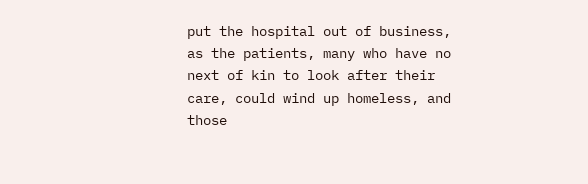put the hospital out of business, as the patients, many who have no next of kin to look after their care, could wind up homeless, and those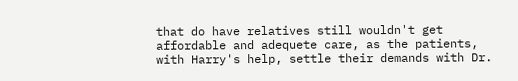that do have relatives still wouldn't get affordable and adequete care, as the patients, with Harry's help, settle their demands with Dr.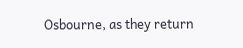Osbourne, as they return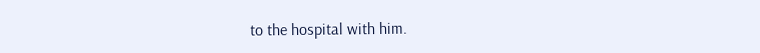to the hospital with him.